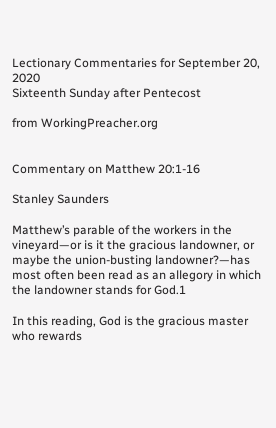Lectionary Commentaries for September 20, 2020
Sixteenth Sunday after Pentecost

from WorkingPreacher.org


Commentary on Matthew 20:1-16

Stanley Saunders

Matthew’s parable of the workers in the vineyard—or is it the gracious landowner, or maybe the union-busting landowner?—has most often been read as an allegory in which the landowner stands for God.1

In this reading, God is the gracious master who rewards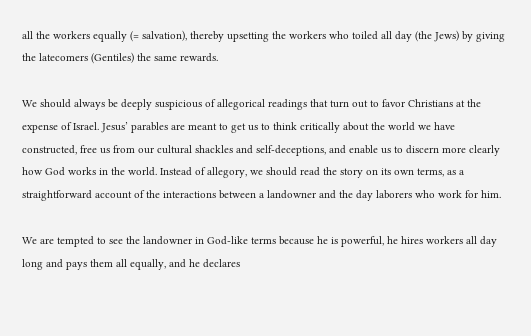all the workers equally (= salvation), thereby upsetting the workers who toiled all day (the Jews) by giving the latecomers (Gentiles) the same rewards.

We should always be deeply suspicious of allegorical readings that turn out to favor Christians at the expense of Israel. Jesus’ parables are meant to get us to think critically about the world we have constructed, free us from our cultural shackles and self-deceptions, and enable us to discern more clearly how God works in the world. Instead of allegory, we should read the story on its own terms, as a straightforward account of the interactions between a landowner and the day laborers who work for him.

We are tempted to see the landowner in God-like terms because he is powerful, he hires workers all day long and pays them all equally, and he declares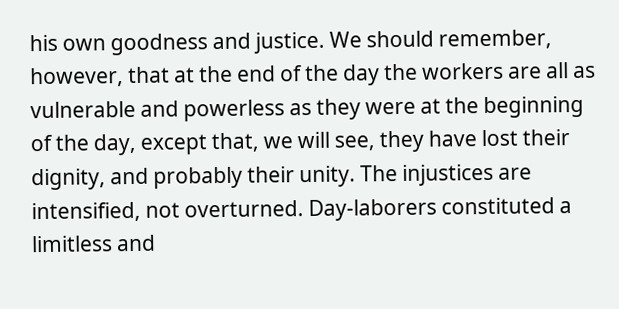his own goodness and justice. We should remember, however, that at the end of the day the workers are all as vulnerable and powerless as they were at the beginning of the day, except that, we will see, they have lost their dignity, and probably their unity. The injustices are intensified, not overturned. Day-laborers constituted a limitless and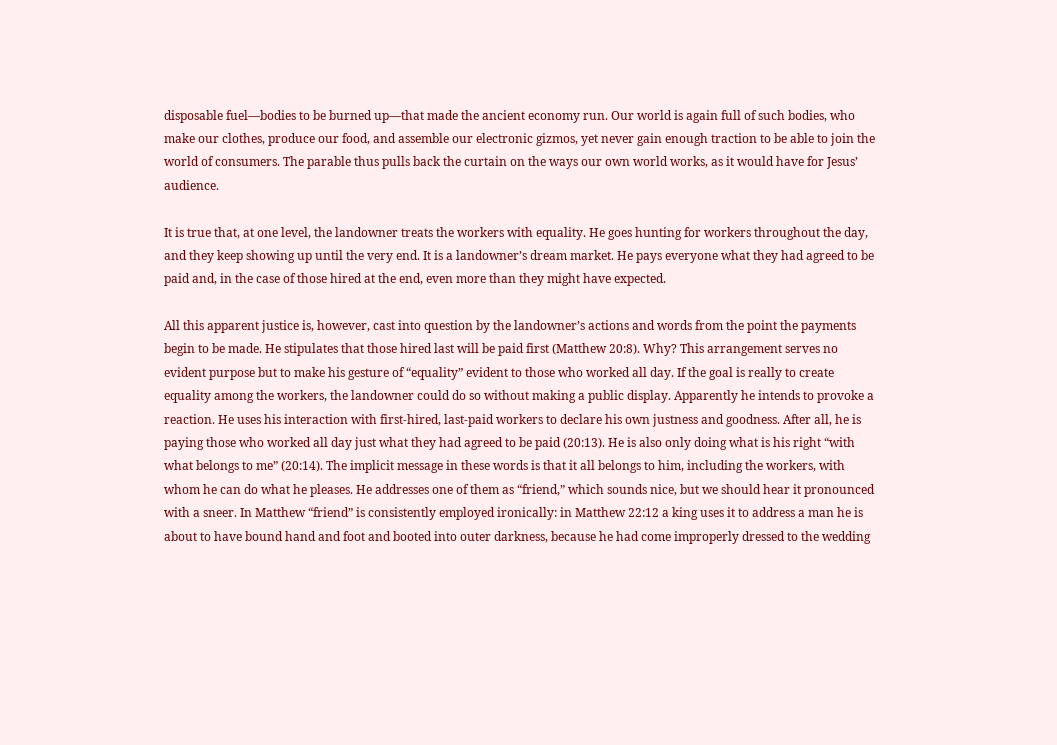disposable fuel—bodies to be burned up—that made the ancient economy run. Our world is again full of such bodies, who make our clothes, produce our food, and assemble our electronic gizmos, yet never gain enough traction to be able to join the world of consumers. The parable thus pulls back the curtain on the ways our own world works, as it would have for Jesus’ audience.

It is true that, at one level, the landowner treats the workers with equality. He goes hunting for workers throughout the day, and they keep showing up until the very end. It is a landowner’s dream market. He pays everyone what they had agreed to be paid and, in the case of those hired at the end, even more than they might have expected.

All this apparent justice is, however, cast into question by the landowner’s actions and words from the point the payments begin to be made. He stipulates that those hired last will be paid first (Matthew 20:8). Why? This arrangement serves no evident purpose but to make his gesture of “equality” evident to those who worked all day. If the goal is really to create equality among the workers, the landowner could do so without making a public display. Apparently he intends to provoke a reaction. He uses his interaction with first-hired, last-paid workers to declare his own justness and goodness. After all, he is paying those who worked all day just what they had agreed to be paid (20:13). He is also only doing what is his right “with what belongs to me” (20:14). The implicit message in these words is that it all belongs to him, including the workers, with whom he can do what he pleases. He addresses one of them as “friend,” which sounds nice, but we should hear it pronounced with a sneer. In Matthew “friend” is consistently employed ironically: in Matthew 22:12 a king uses it to address a man he is about to have bound hand and foot and booted into outer darkness, because he had come improperly dressed to the wedding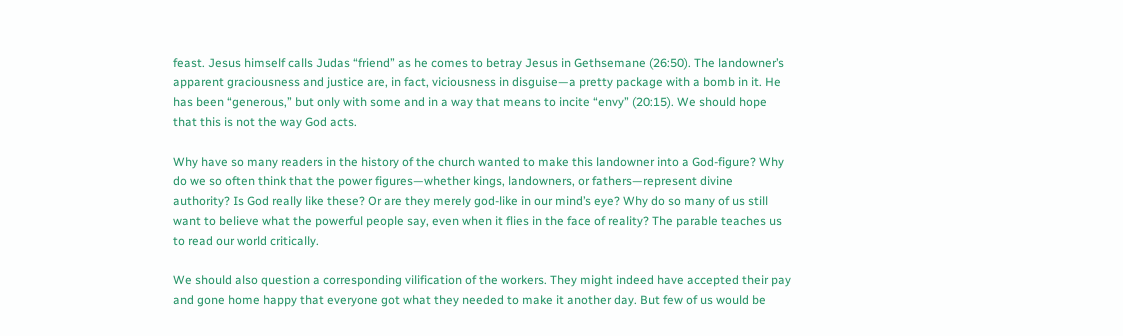feast. Jesus himself calls Judas “friend” as he comes to betray Jesus in Gethsemane (26:50). The landowner’s apparent graciousness and justice are, in fact, viciousness in disguise—a pretty package with a bomb in it. He has been “generous,” but only with some and in a way that means to incite “envy” (20:15). We should hope that this is not the way God acts.

Why have so many readers in the history of the church wanted to make this landowner into a God-figure? Why do we so often think that the power figures—whether kings, landowners, or fathers—represent divine authority? Is God really like these? Or are they merely god-like in our mind’s eye? Why do so many of us still want to believe what the powerful people say, even when it flies in the face of reality? The parable teaches us to read our world critically.

We should also question a corresponding vilification of the workers. They might indeed have accepted their pay and gone home happy that everyone got what they needed to make it another day. But few of us would be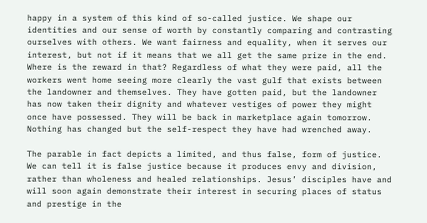happy in a system of this kind of so-called justice. We shape our identities and our sense of worth by constantly comparing and contrasting ourselves with others. We want fairness and equality, when it serves our interest, but not if it means that we all get the same prize in the end. Where is the reward in that? Regardless of what they were paid, all the workers went home seeing more clearly the vast gulf that exists between the landowner and themselves. They have gotten paid, but the landowner has now taken their dignity and whatever vestiges of power they might once have possessed. They will be back in marketplace again tomorrow. Nothing has changed but the self-respect they have had wrenched away.

The parable in fact depicts a limited, and thus false, form of justice. We can tell it is false justice because it produces envy and division, rather than wholeness and healed relationships. Jesus’ disciples have and will soon again demonstrate their interest in securing places of status and prestige in the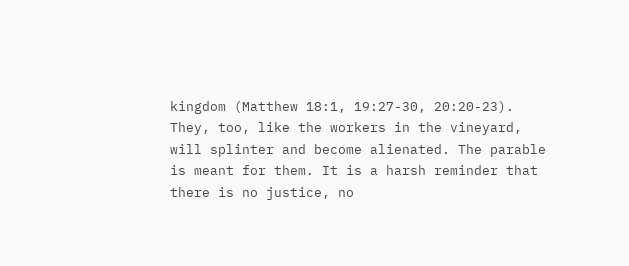kingdom (Matthew 18:1, 19:27-30, 20:20-23). They, too, like the workers in the vineyard, will splinter and become alienated. The parable is meant for them. It is a harsh reminder that there is no justice, no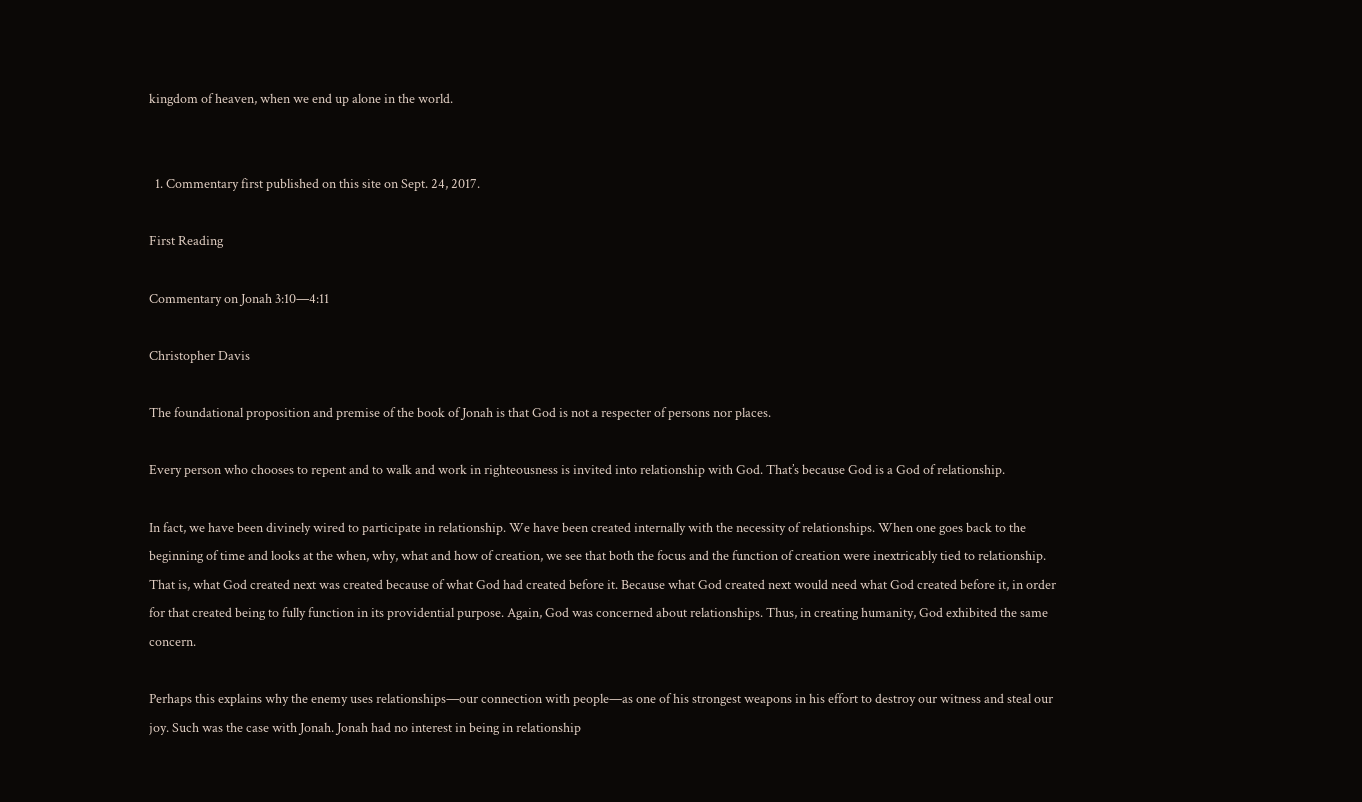kingdom of heaven, when we end up alone in the world.


  1. Commentary first published on this site on Sept. 24, 2017.

First Reading

Commentary on Jonah 3:10—4:11

Christopher Davis

The foundational proposition and premise of the book of Jonah is that God is not a respecter of persons nor places.

Every person who chooses to repent and to walk and work in righteousness is invited into relationship with God. That’s because God is a God of relationship.

In fact, we have been divinely wired to participate in relationship. We have been created internally with the necessity of relationships. When one goes back to the beginning of time and looks at the when, why, what and how of creation, we see that both the focus and the function of creation were inextricably tied to relationship. That is, what God created next was created because of what God had created before it. Because what God created next would need what God created before it, in order for that created being to fully function in its providential purpose. Again, God was concerned about relationships. Thus, in creating humanity, God exhibited the same concern.

Perhaps this explains why the enemy uses relationships—our connection with people—as one of his strongest weapons in his effort to destroy our witness and steal our joy. Such was the case with Jonah. Jonah had no interest in being in relationship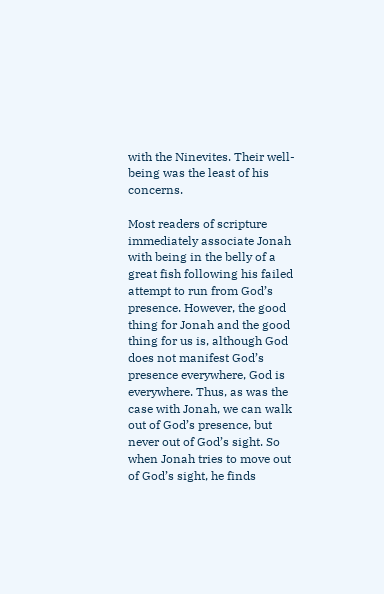with the Ninevites. Their well-being was the least of his concerns.

Most readers of scripture immediately associate Jonah with being in the belly of a great fish following his failed attempt to run from God’s presence. However, the good thing for Jonah and the good thing for us is, although God does not manifest God’s presence everywhere, God is everywhere. Thus, as was the case with Jonah, we can walk out of God’s presence, but never out of God’s sight. So when Jonah tries to move out of God’s sight, he finds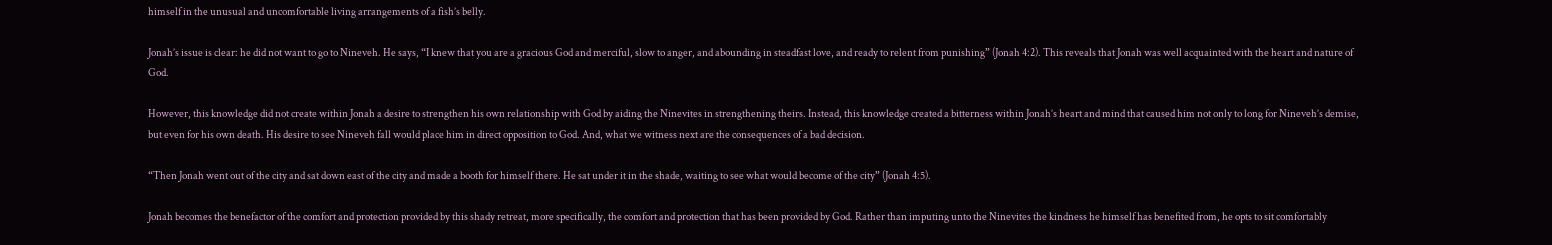himself in the unusual and uncomfortable living arrangements of a fish’s belly.

Jonah’s issue is clear: he did not want to go to Nineveh. He says, “I knew that you are a gracious God and merciful, slow to anger, and abounding in steadfast love, and ready to relent from punishing” (Jonah 4:2). This reveals that Jonah was well acquainted with the heart and nature of God.

However, this knowledge did not create within Jonah a desire to strengthen his own relationship with God by aiding the Ninevites in strengthening theirs. Instead, this knowledge created a bitterness within Jonah’s heart and mind that caused him not only to long for Nineveh’s demise, but even for his own death. His desire to see Nineveh fall would place him in direct opposition to God. And, what we witness next are the consequences of a bad decision.

“Then Jonah went out of the city and sat down east of the city and made a booth for himself there. He sat under it in the shade, waiting to see what would become of the city” (Jonah 4:5).

Jonah becomes the benefactor of the comfort and protection provided by this shady retreat, more specifically, the comfort and protection that has been provided by God. Rather than imputing unto the Ninevites the kindness he himself has benefited from, he opts to sit comfortably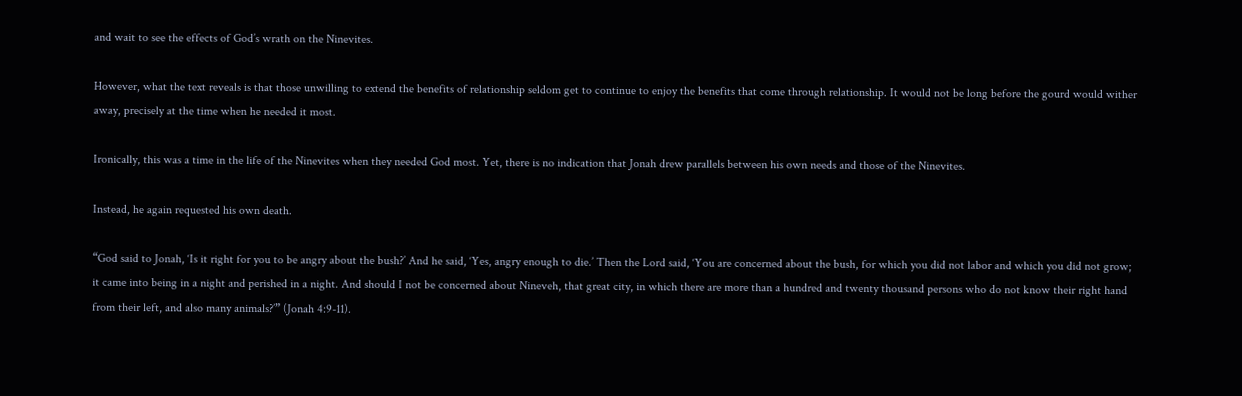and wait to see the effects of God’s wrath on the Ninevites.

However, what the text reveals is that those unwilling to extend the benefits of relationship seldom get to continue to enjoy the benefits that come through relationship. It would not be long before the gourd would wither away, precisely at the time when he needed it most.

Ironically, this was a time in the life of the Ninevites when they needed God most. Yet, there is no indication that Jonah drew parallels between his own needs and those of the Ninevites.

Instead, he again requested his own death.

“God said to Jonah, ‘Is it right for you to be angry about the bush?’ And he said, ‘Yes, angry enough to die.’ Then the Lord said, ‘You are concerned about the bush, for which you did not labor and which you did not grow; it came into being in a night and perished in a night. And should I not be concerned about Nineveh, that great city, in which there are more than a hundred and twenty thousand persons who do not know their right hand from their left, and also many animals?’” (Jonah 4:9-11).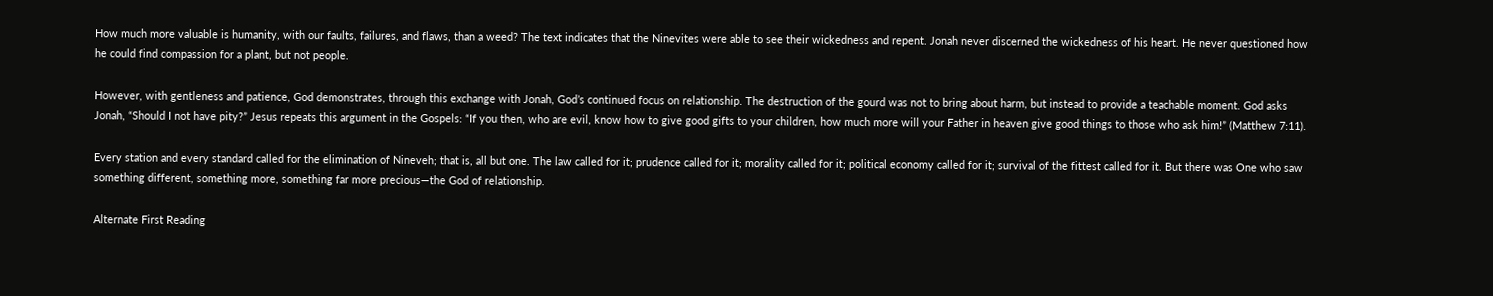How much more valuable is humanity, with our faults, failures, and flaws, than a weed? The text indicates that the Ninevites were able to see their wickedness and repent. Jonah never discerned the wickedness of his heart. He never questioned how he could find compassion for a plant, but not people.

However, with gentleness and patience, God demonstrates, through this exchange with Jonah, God’s continued focus on relationship. The destruction of the gourd was not to bring about harm, but instead to provide a teachable moment. God asks Jonah, “Should I not have pity?” Jesus repeats this argument in the Gospels: “If you then, who are evil, know how to give good gifts to your children, how much more will your Father in heaven give good things to those who ask him!” (Matthew 7:11).

Every station and every standard called for the elimination of Nineveh; that is, all but one. The law called for it; prudence called for it; morality called for it; political economy called for it; survival of the fittest called for it. But there was One who saw something different, something more, something far more precious—the God of relationship.

Alternate First Reading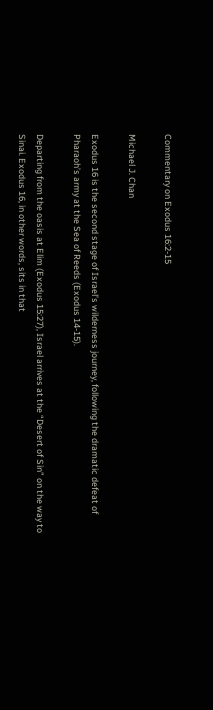Commentary on Exodus 16:2-15

Michael J. Chan

Exodus 16 is the second stage of Israel’s wilderness journey, following the dramatic defeat of Pharaoh’s army at the Sea of Reeds (Exodus 14-15).

Departing from the oasis at Elim (Exodus 15:27), Israel arrives at the “Desert of Sin” on the way to Sinai. Exodus 16, in other words, sits in that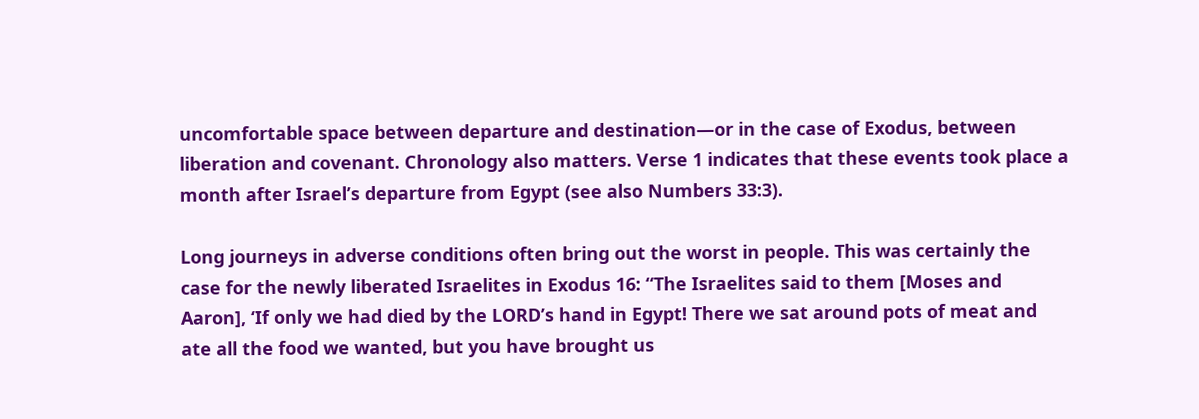uncomfortable space between departure and destination—or in the case of Exodus, between liberation and covenant. Chronology also matters. Verse 1 indicates that these events took place a month after Israel’s departure from Egypt (see also Numbers 33:3).

Long journeys in adverse conditions often bring out the worst in people. This was certainly the case for the newly liberated Israelites in Exodus 16: “The Israelites said to them [Moses and Aaron], ‘If only we had died by the LORD’s hand in Egypt! There we sat around pots of meat and ate all the food we wanted, but you have brought us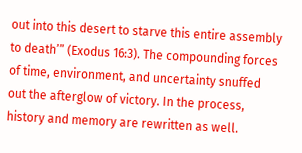out into this desert to starve this entire assembly to death’” (Exodus 16:3). The compounding forces of time, environment, and uncertainty snuffed out the afterglow of victory. In the process, history and memory are rewritten as well.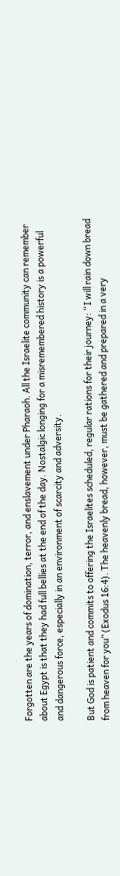Forgotten are the years of domination, terror, and enslavement under Pharaoh. All the Israelite community can remember about Egypt is that they had full bellies at the end of the day. Nostalgic longing for a misremembered history is a powerful and dangerous force, especially in an environment of scarcity and adversity.

But God is patient and commits to offering the Israelites scheduled, regular rations for their journey: “I will rain down bread from heaven for you” (Exodus 16:4). The heavenly bread, however, must be gathered and prepared in a very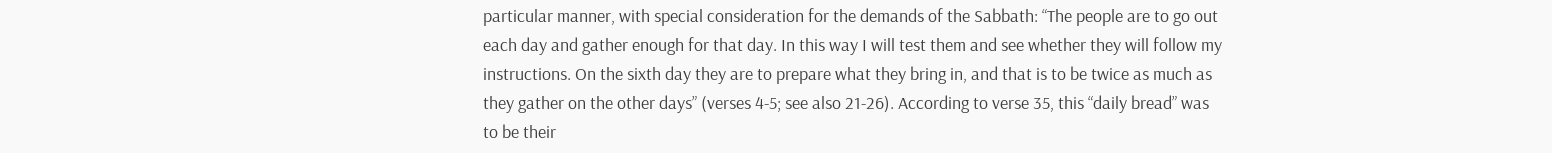particular manner, with special consideration for the demands of the Sabbath: “The people are to go out each day and gather enough for that day. In this way I will test them and see whether they will follow my instructions. On the sixth day they are to prepare what they bring in, and that is to be twice as much as they gather on the other days” (verses 4-5; see also 21-26). According to verse 35, this “daily bread” was to be their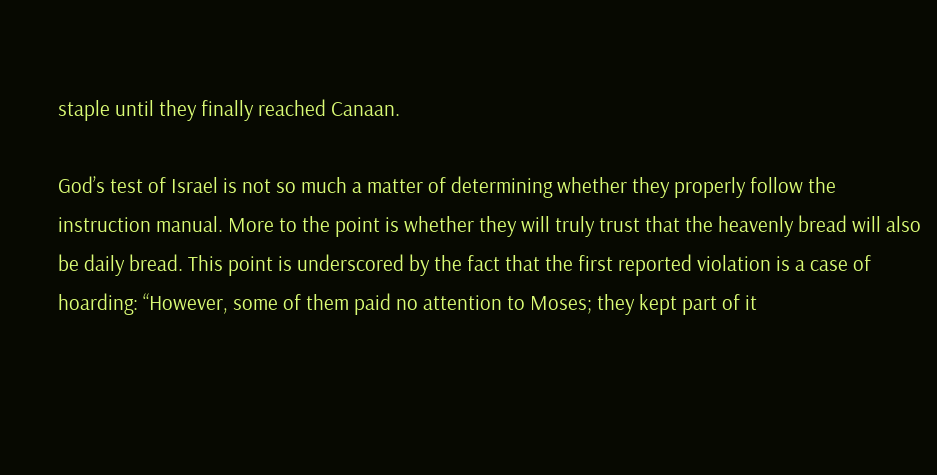staple until they finally reached Canaan.

God’s test of Israel is not so much a matter of determining whether they properly follow the instruction manual. More to the point is whether they will truly trust that the heavenly bread will also be daily bread. This point is underscored by the fact that the first reported violation is a case of hoarding: “However, some of them paid no attention to Moses; they kept part of it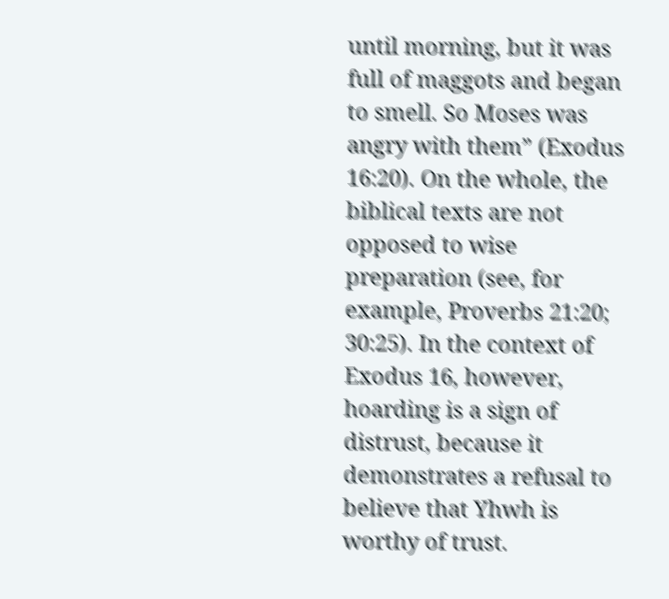until morning, but it was full of maggots and began to smell. So Moses was angry with them” (Exodus 16:20). On the whole, the biblical texts are not opposed to wise preparation (see, for example, Proverbs 21:20; 30:25). In the context of Exodus 16, however, hoarding is a sign of distrust, because it demonstrates a refusal to believe that Yhwh is worthy of trust.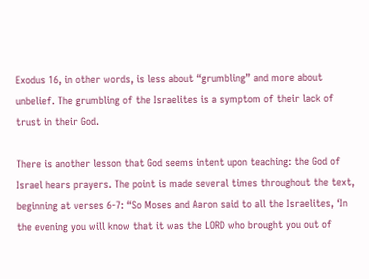Exodus 16, in other words, is less about “grumbling” and more about unbelief. The grumbling of the Israelites is a symptom of their lack of trust in their God.

There is another lesson that God seems intent upon teaching: the God of Israel hears prayers. The point is made several times throughout the text, beginning at verses 6-7: “So Moses and Aaron said to all the Israelites, ‘In the evening you will know that it was the LORD who brought you out of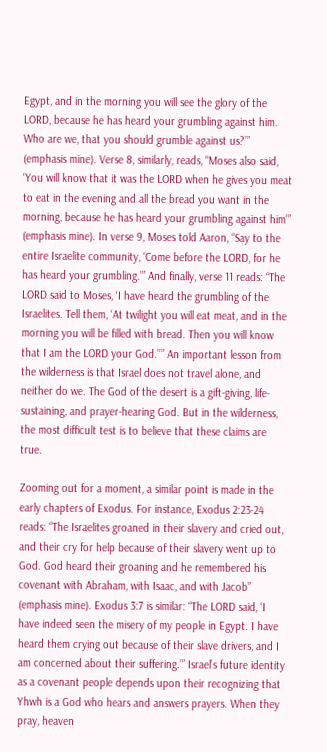Egypt, and in the morning you will see the glory of the LORD, because he has heard your grumbling against him. Who are we, that you should grumble against us?’” (emphasis mine). Verse 8, similarly, reads, “Moses also said, ‘You will know that it was the LORD when he gives you meat to eat in the evening and all the bread you want in the morning, because he has heard your grumbling against him’” (emphasis mine). In verse 9, Moses told Aaron, “Say to the entire Israelite community, ‘Come before the LORD, for he has heard your grumbling.’” And finally, verse 11 reads: “The LORD said to Moses, ‘I have heard the grumbling of the Israelites. Tell them, ‘At twilight you will eat meat, and in the morning you will be filled with bread. Then you will know that I am the LORD your God.’’” An important lesson from the wilderness is that Israel does not travel alone, and neither do we. The God of the desert is a gift-giving, life-sustaining, and prayer-hearing God. But in the wilderness, the most difficult test is to believe that these claims are true.

Zooming out for a moment, a similar point is made in the early chapters of Exodus. For instance, Exodus 2:23-24 reads: “The Israelites groaned in their slavery and cried out, and their cry for help because of their slavery went up to God. God heard their groaning and he remembered his covenant with Abraham, with Isaac, and with Jacob” (emphasis mine). Exodus 3:7 is similar: “The LORD said, ‘I have indeed seen the misery of my people in Egypt. I have heard them crying out because of their slave drivers, and I am concerned about their suffering.’” Israel’s future identity as a covenant people depends upon their recognizing that Yhwh is a God who hears and answers prayers. When they pray, heaven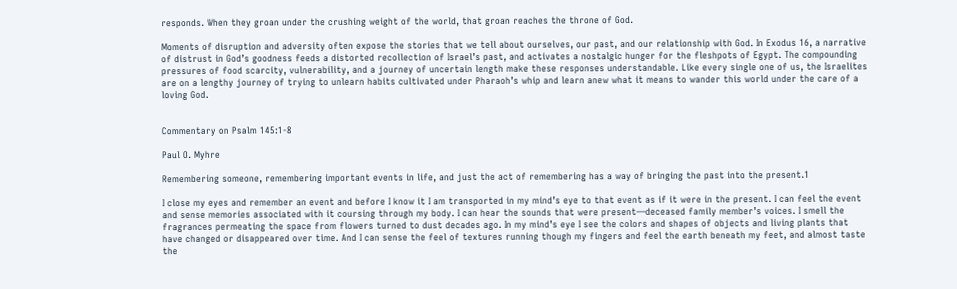responds. When they groan under the crushing weight of the world, that groan reaches the throne of God.

Moments of disruption and adversity often expose the stories that we tell about ourselves, our past, and our relationship with God. In Exodus 16, a narrative of distrust in God’s goodness feeds a distorted recollection of Israel’s past, and activates a nostalgic hunger for the fleshpots of Egypt. The compounding pressures of food scarcity, vulnerability, and a journey of uncertain length make these responses understandable. Like every single one of us, the Israelites are on a lengthy journey of trying to unlearn habits cultivated under Pharaoh’s whip and learn anew what it means to wander this world under the care of a loving God.


Commentary on Psalm 145:1-8

Paul O. Myhre

Remembering someone, remembering important events in life, and just the act of remembering has a way of bringing the past into the present.1

I close my eyes and remember an event and before I know it I am transported in my mind’s eye to that event as if it were in the present. I can feel the event and sense memories associated with it coursing through my body. I can hear the sounds that were present—deceased family member’s voices. I smell the fragrances permeating the space from flowers turned to dust decades ago. In my mind’s eye I see the colors and shapes of objects and living plants that have changed or disappeared over time. And I can sense the feel of textures running though my fingers and feel the earth beneath my feet, and almost taste the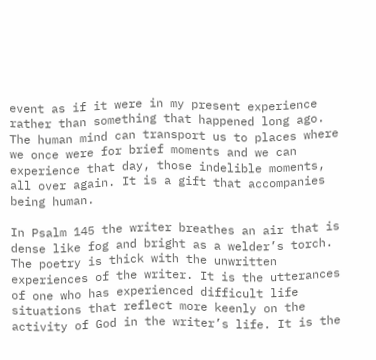event as if it were in my present experience rather than something that happened long ago. The human mind can transport us to places where we once were for brief moments and we can experience that day, those indelible moments, all over again. It is a gift that accompanies being human.

In Psalm 145 the writer breathes an air that is dense like fog and bright as a welder’s torch. The poetry is thick with the unwritten experiences of the writer. It is the utterances of one who has experienced difficult life situations that reflect more keenly on the activity of God in the writer’s life. It is the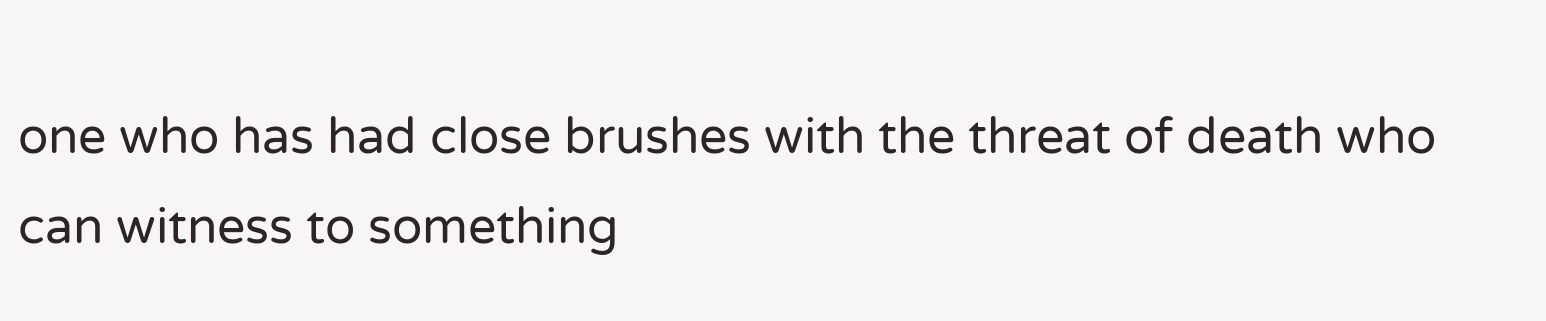one who has had close brushes with the threat of death who can witness to something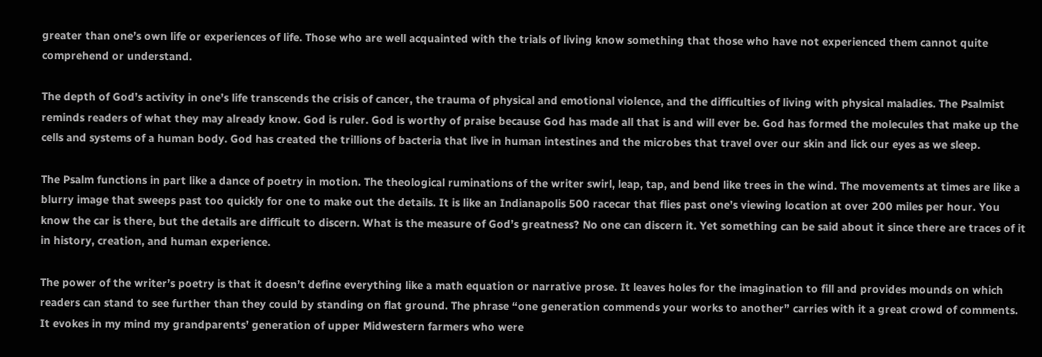greater than one’s own life or experiences of life. Those who are well acquainted with the trials of living know something that those who have not experienced them cannot quite comprehend or understand.

The depth of God’s activity in one’s life transcends the crisis of cancer, the trauma of physical and emotional violence, and the difficulties of living with physical maladies. The Psalmist reminds readers of what they may already know. God is ruler. God is worthy of praise because God has made all that is and will ever be. God has formed the molecules that make up the cells and systems of a human body. God has created the trillions of bacteria that live in human intestines and the microbes that travel over our skin and lick our eyes as we sleep.

The Psalm functions in part like a dance of poetry in motion. The theological ruminations of the writer swirl, leap, tap, and bend like trees in the wind. The movements at times are like a blurry image that sweeps past too quickly for one to make out the details. It is like an Indianapolis 500 racecar that flies past one’s viewing location at over 200 miles per hour. You know the car is there, but the details are difficult to discern. What is the measure of God’s greatness? No one can discern it. Yet something can be said about it since there are traces of it in history, creation, and human experience.

The power of the writer’s poetry is that it doesn’t define everything like a math equation or narrative prose. It leaves holes for the imagination to fill and provides mounds on which readers can stand to see further than they could by standing on flat ground. The phrase “one generation commends your works to another” carries with it a great crowd of comments. It evokes in my mind my grandparents’ generation of upper Midwestern farmers who were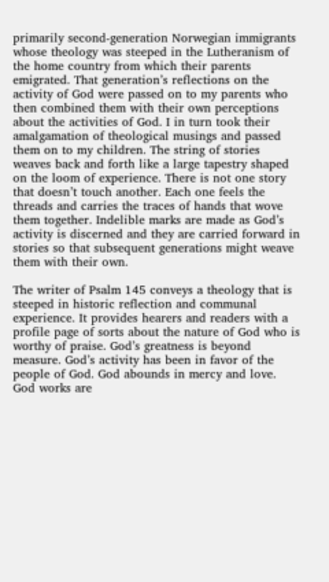primarily second-generation Norwegian immigrants whose theology was steeped in the Lutheranism of the home country from which their parents emigrated. That generation’s reflections on the activity of God were passed on to my parents who then combined them with their own perceptions about the activities of God. I in turn took their amalgamation of theological musings and passed them on to my children. The string of stories weaves back and forth like a large tapestry shaped on the loom of experience. There is not one story that doesn’t touch another. Each one feels the threads and carries the traces of hands that wove them together. Indelible marks are made as God’s activity is discerned and they are carried forward in stories so that subsequent generations might weave them with their own.

The writer of Psalm 145 conveys a theology that is steeped in historic reflection and communal experience. It provides hearers and readers with a profile page of sorts about the nature of God who is worthy of praise. God’s greatness is beyond measure. God’s activity has been in favor of the people of God. God abounds in mercy and love. God works are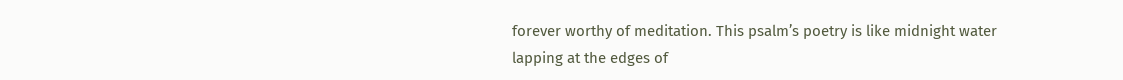forever worthy of meditation. This psalm’s poetry is like midnight water lapping at the edges of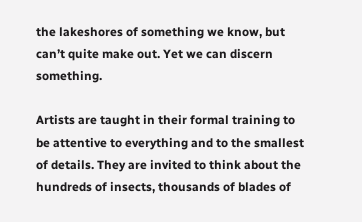the lakeshores of something we know, but can’t quite make out. Yet we can discern something.

Artists are taught in their formal training to be attentive to everything and to the smallest of details. They are invited to think about the hundreds of insects, thousands of blades of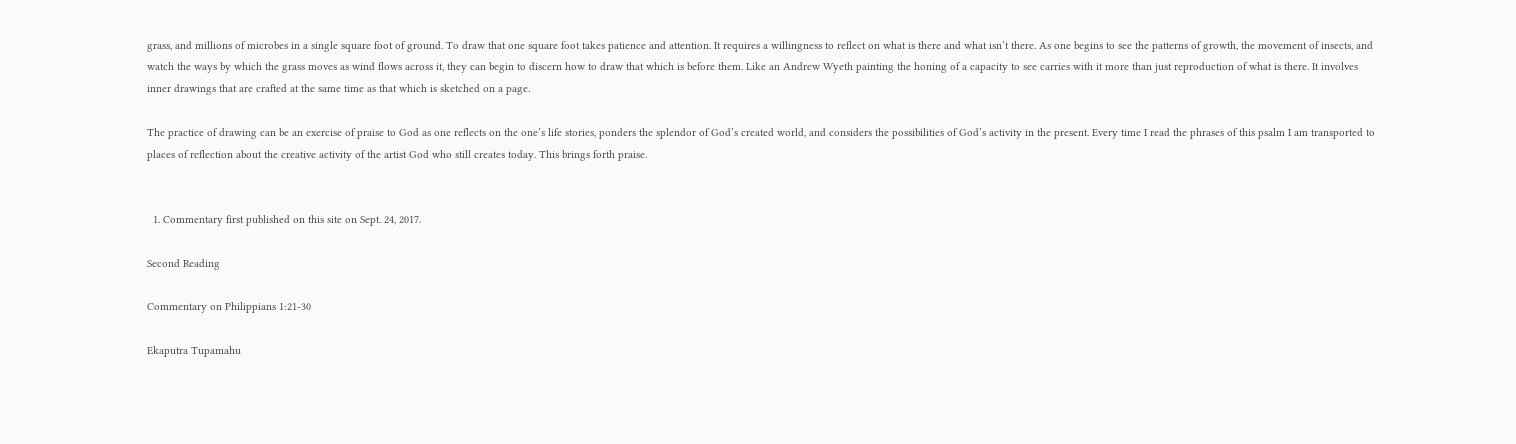grass, and millions of microbes in a single square foot of ground. To draw that one square foot takes patience and attention. It requires a willingness to reflect on what is there and what isn’t there. As one begins to see the patterns of growth, the movement of insects, and watch the ways by which the grass moves as wind flows across it, they can begin to discern how to draw that which is before them. Like an Andrew Wyeth painting the honing of a capacity to see carries with it more than just reproduction of what is there. It involves inner drawings that are crafted at the same time as that which is sketched on a page.

The practice of drawing can be an exercise of praise to God as one reflects on the one’s life stories, ponders the splendor of God’s created world, and considers the possibilities of God’s activity in the present. Every time I read the phrases of this psalm I am transported to places of reflection about the creative activity of the artist God who still creates today. This brings forth praise.


  1. Commentary first published on this site on Sept. 24, 2017.

Second Reading

Commentary on Philippians 1:21-30

Ekaputra Tupamahu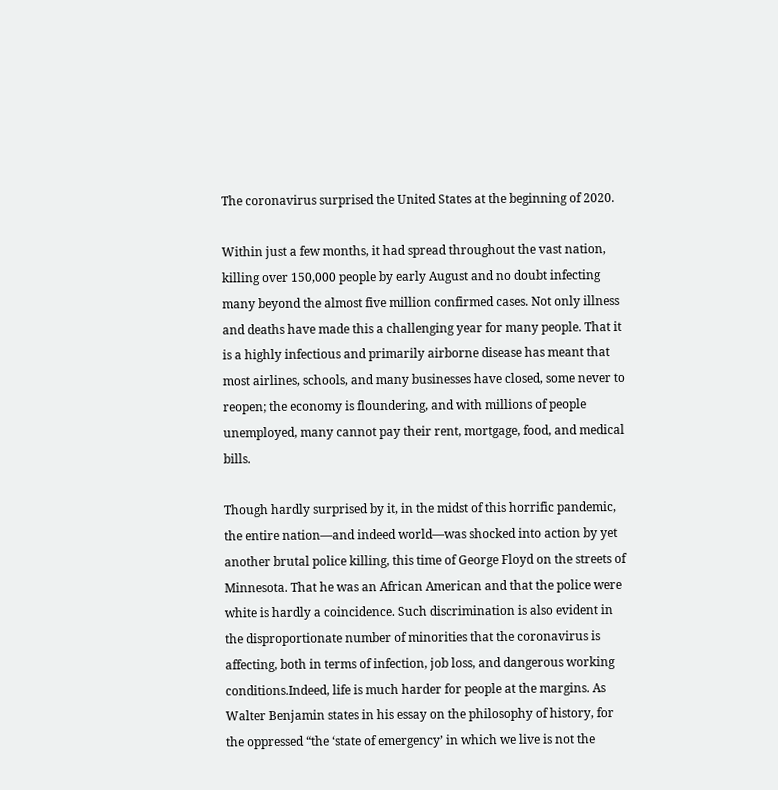The coronavirus surprised the United States at the beginning of 2020.

Within just a few months, it had spread throughout the vast nation, killing over 150,000 people by early August and no doubt infecting many beyond the almost five million confirmed cases. Not only illness and deaths have made this a challenging year for many people. That it is a highly infectious and primarily airborne disease has meant that most airlines, schools, and many businesses have closed, some never to reopen; the economy is floundering, and with millions of people unemployed, many cannot pay their rent, mortgage, food, and medical bills.

Though hardly surprised by it, in the midst of this horrific pandemic, the entire nation—and indeed world—was shocked into action by yet another brutal police killing, this time of George Floyd on the streets of Minnesota. That he was an African American and that the police were white is hardly a coincidence. Such discrimination is also evident in the disproportionate number of minorities that the coronavirus is affecting, both in terms of infection, job loss, and dangerous working conditions.Indeed, life is much harder for people at the margins. As Walter Benjamin states in his essay on the philosophy of history, for the oppressed “the ‘state of emergency’ in which we live is not the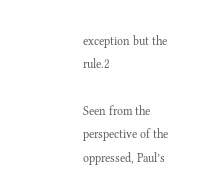exception but the rule.2

Seen from the perspective of the oppressed, Paul’s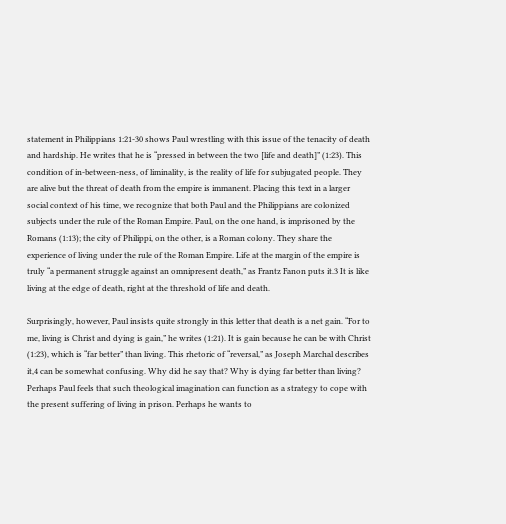statement in Philippians 1:21-30 shows Paul wrestling with this issue of the tenacity of death and hardship. He writes that he is “pressed in between the two [life and death]” (1:23). This condition of in-between-ness, of liminality, is the reality of life for subjugated people. They are alive but the threat of death from the empire is immanent. Placing this text in a larger social context of his time, we recognize that both Paul and the Philippians are colonized subjects under the rule of the Roman Empire. Paul, on the one hand, is imprisoned by the Romans (1:13); the city of Philippi, on the other, is a Roman colony. They share the experience of living under the rule of the Roman Empire. Life at the margin of the empire is truly “a permanent struggle against an omnipresent death,” as Frantz Fanon puts it.3 It is like living at the edge of death, right at the threshold of life and death.

Surprisingly, however, Paul insists quite strongly in this letter that death is a net gain. “For to me, living is Christ and dying is gain,” he writes (1:21). It is gain because he can be with Christ (1:23), which is “far better” than living. This rhetoric of “reversal,” as Joseph Marchal describes it,4 can be somewhat confusing. Why did he say that? Why is dying far better than living? Perhaps Paul feels that such theological imagination can function as a strategy to cope with the present suffering of living in prison. Perhaps he wants to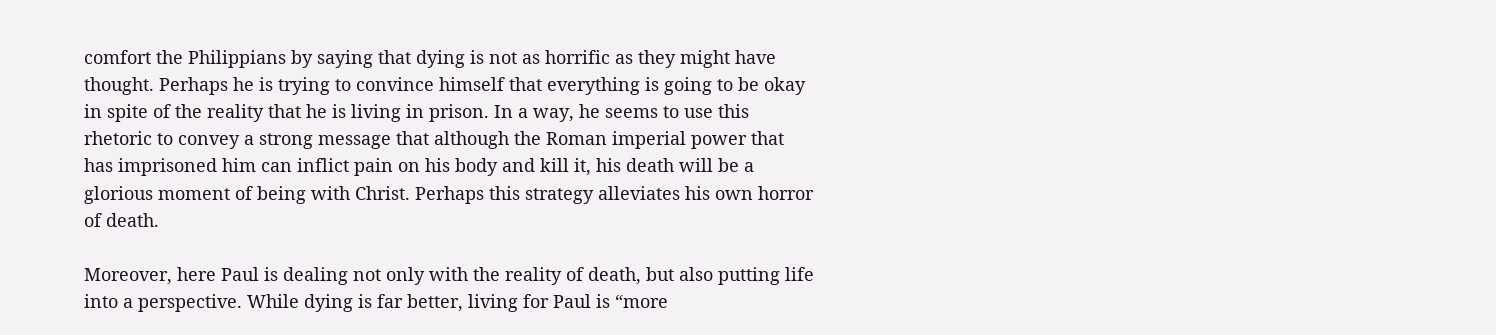comfort the Philippians by saying that dying is not as horrific as they might have thought. Perhaps he is trying to convince himself that everything is going to be okay in spite of the reality that he is living in prison. In a way, he seems to use this rhetoric to convey a strong message that although the Roman imperial power that has imprisoned him can inflict pain on his body and kill it, his death will be a glorious moment of being with Christ. Perhaps this strategy alleviates his own horror of death.

Moreover, here Paul is dealing not only with the reality of death, but also putting life into a perspective. While dying is far better, living for Paul is “more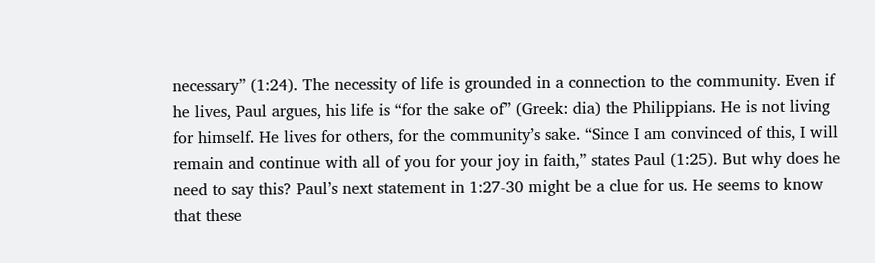necessary” (1:24). The necessity of life is grounded in a connection to the community. Even if he lives, Paul argues, his life is “for the sake of” (Greek: dia) the Philippians. He is not living for himself. He lives for others, for the community’s sake. “Since I am convinced of this, I will remain and continue with all of you for your joy in faith,” states Paul (1:25). But why does he need to say this? Paul’s next statement in 1:27-30 might be a clue for us. He seems to know that these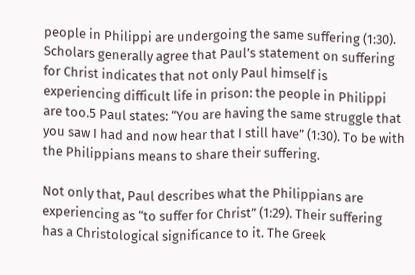people in Philippi are undergoing the same suffering (1:30). Scholars generally agree that Paul’s statement on suffering for Christ indicates that not only Paul himself is experiencing difficult life in prison: the people in Philippi are too.5 Paul states: “You are having the same struggle that you saw I had and now hear that I still have” (1:30). To be with the Philippians means to share their suffering.

Not only that, Paul describes what the Philippians are experiencing as “to suffer for Christ” (1:29). Their suffering has a Christological significance to it. The Greek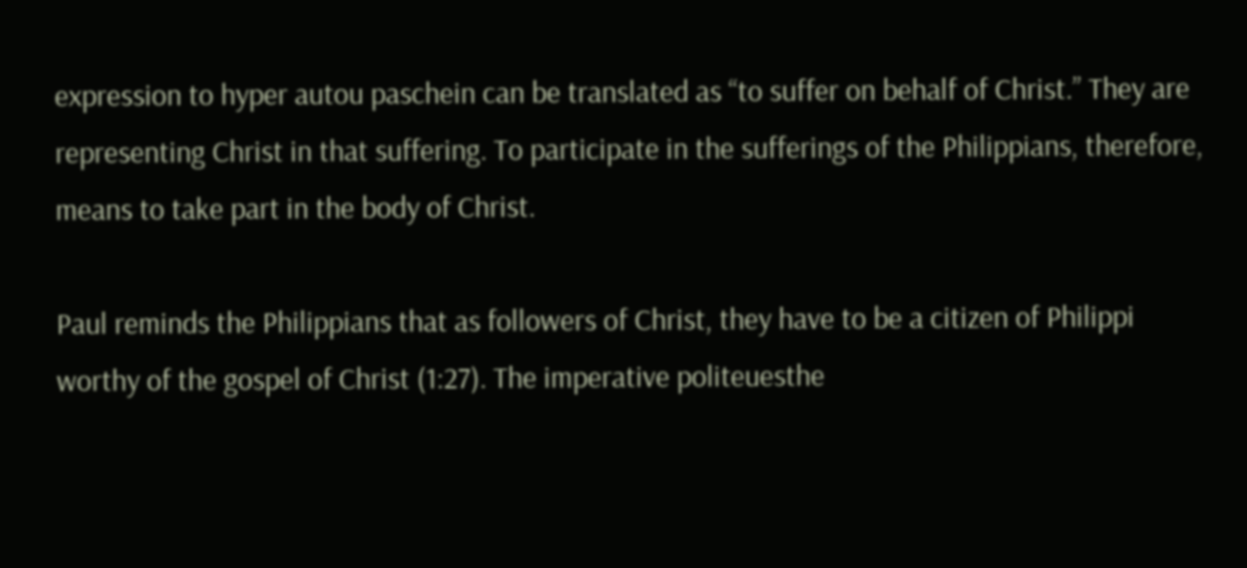expression to hyper autou paschein can be translated as “to suffer on behalf of Christ.” They are representing Christ in that suffering. To participate in the sufferings of the Philippians, therefore, means to take part in the body of Christ.

Paul reminds the Philippians that as followers of Christ, they have to be a citizen of Philippi worthy of the gospel of Christ (1:27). The imperative politeuesthe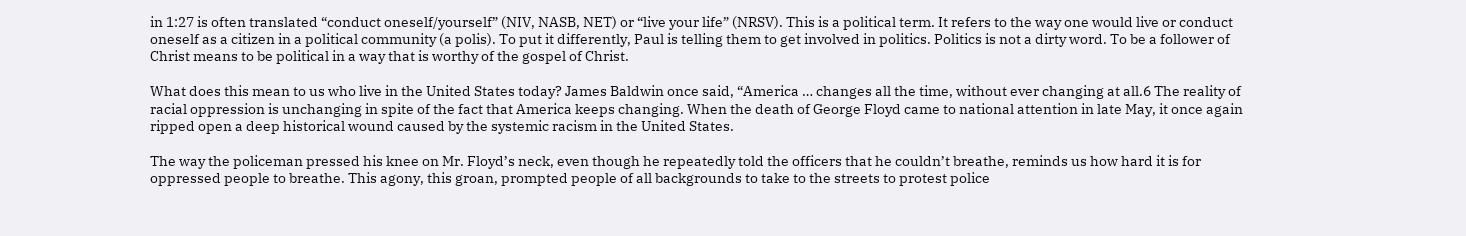in 1:27 is often translated “conduct oneself/yourself” (NIV, NASB, NET) or “live your life” (NRSV). This is a political term. It refers to the way one would live or conduct oneself as a citizen in a political community (a polis). To put it differently, Paul is telling them to get involved in politics. Politics is not a dirty word. To be a follower of Christ means to be political in a way that is worthy of the gospel of Christ.

What does this mean to us who live in the United States today? James Baldwin once said, “America … changes all the time, without ever changing at all.6 The reality of racial oppression is unchanging in spite of the fact that America keeps changing. When the death of George Floyd came to national attention in late May, it once again ripped open a deep historical wound caused by the systemic racism in the United States.

The way the policeman pressed his knee on Mr. Floyd’s neck, even though he repeatedly told the officers that he couldn’t breathe, reminds us how hard it is for oppressed people to breathe. This agony, this groan, prompted people of all backgrounds to take to the streets to protest police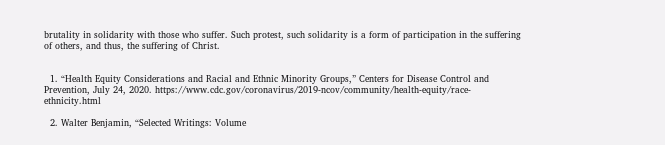brutality in solidarity with those who suffer. Such protest, such solidarity is a form of participation in the suffering of others, and thus, the suffering of Christ.


  1. “Health Equity Considerations and Racial and Ethnic Minority Groups,” Centers for Disease Control and Prevention, July 24, 2020. https://www.cdc.gov/coronavirus/2019-ncov/community/health-equity/race-ethnicity.html

  2. Walter Benjamin, “Selected Writings: Volume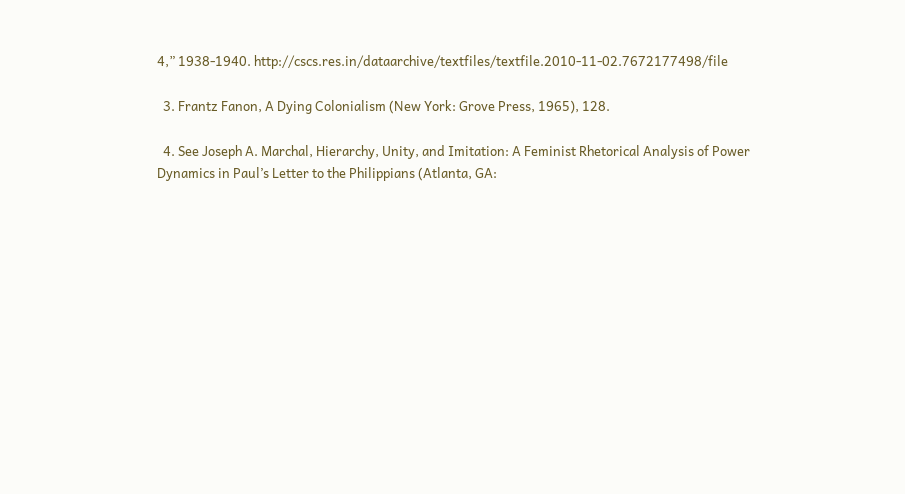4,” 1938-1940. http://cscs.res.in/dataarchive/textfiles/textfile.2010-11-02.7672177498/file

  3. Frantz Fanon, A Dying Colonialism (New York: Grove Press, 1965), 128.

  4. See Joseph A. Marchal, Hierarchy, Unity, and Imitation: A Feminist Rhetorical Analysis of Power Dynamics in Paul’s Letter to the Philippians (Atlanta, GA: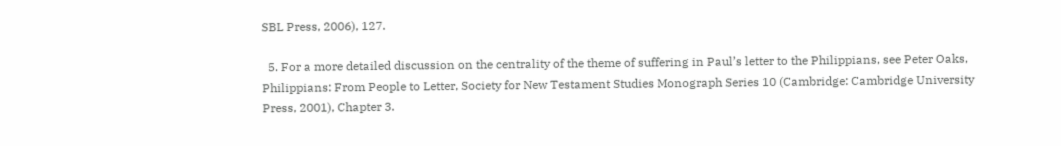SBL Press, 2006), 127.

  5. For a more detailed discussion on the centrality of the theme of suffering in Paul’s letter to the Philippians, see Peter Oaks, Philippians: From People to Letter, Society for New Testament Studies Monograph Series 10 (Cambridge: Cambridge University Press, 2001), Chapter 3.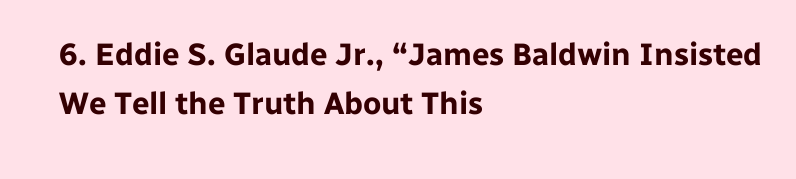6. Eddie S. Glaude Jr., “James Baldwin Insisted We Tell the Truth About This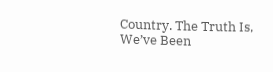Country. The Truth Is, We’ve Been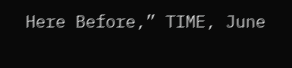Here Before,” TIME, June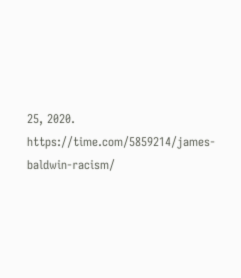25, 2020. https://time.com/5859214/james-baldwin-racism/